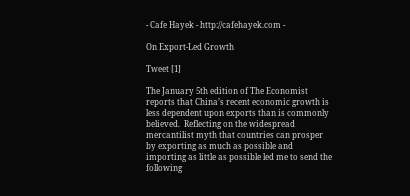- Cafe Hayek - http://cafehayek.com -

On Export-Led Growth

Tweet [1]

The January 5th edition of The Economist reports that China’s recent economic growth is less dependent upon exports than is commonly believed.  Reflecting on the widespread mercantilist myth that countries can prosper by exporting as much as possible and importing as little as possible led me to send the following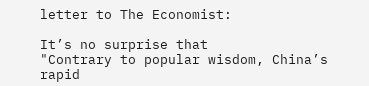letter to The Economist:

It’s no surprise that
"Contrary to popular wisdom, China’s rapid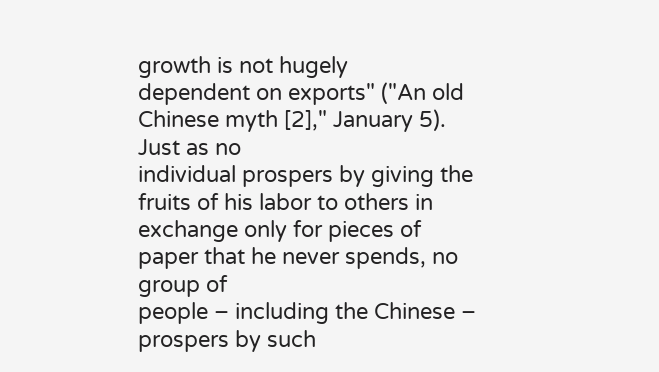growth is not hugely
dependent on exports" ("An old Chinese myth [2]," January 5).  Just as no
individual prospers by giving the fruits of his labor to others in
exchange only for pieces of paper that he never spends, no group of
people – including the Chinese – prospers by such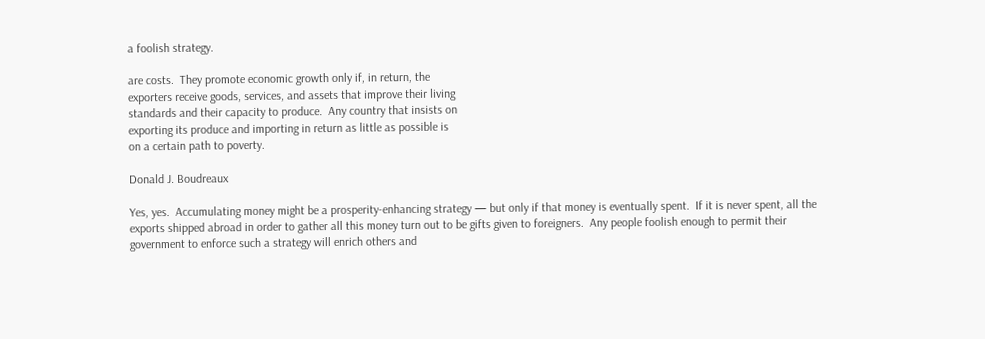a foolish strategy.

are costs.  They promote economic growth only if, in return, the
exporters receive goods, services, and assets that improve their living
standards and their capacity to produce.  Any country that insists on
exporting its produce and importing in return as little as possible is
on a certain path to poverty.

Donald J. Boudreaux

Yes, yes.  Accumulating money might be a prosperity-enhancing strategy — but only if that money is eventually spent.  If it is never spent, all the exports shipped abroad in order to gather all this money turn out to be gifts given to foreigners.  Any people foolish enough to permit their government to enforce such a strategy will enrich others and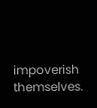impoverish themselves.